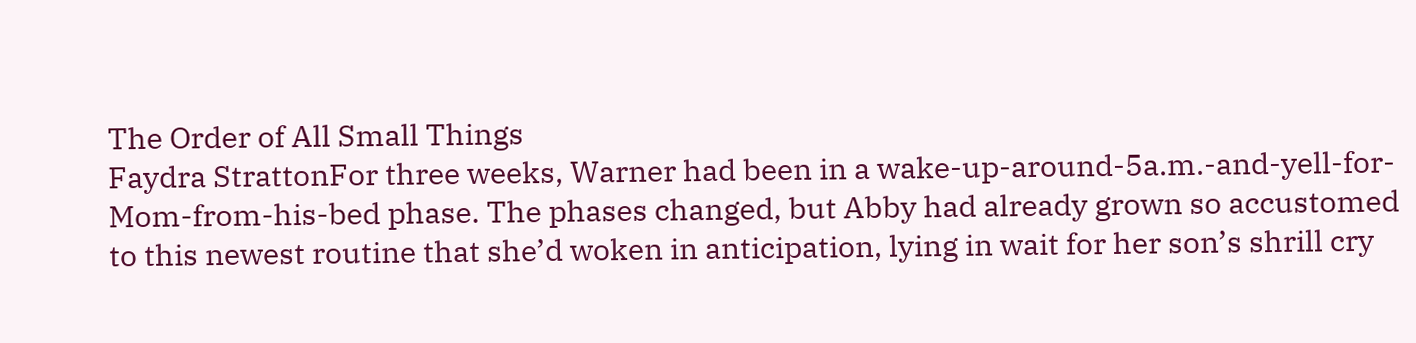The Order of All Small Things
Faydra StrattonFor three weeks, Warner had been in a wake-up-around-5a.m.-and-yell-for-Mom-from-his-bed phase. The phases changed, but Abby had already grown so accustomed to this newest routine that she’d woken in anticipation, lying in wait for her son’s shrill cry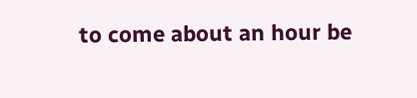to come about an hour be